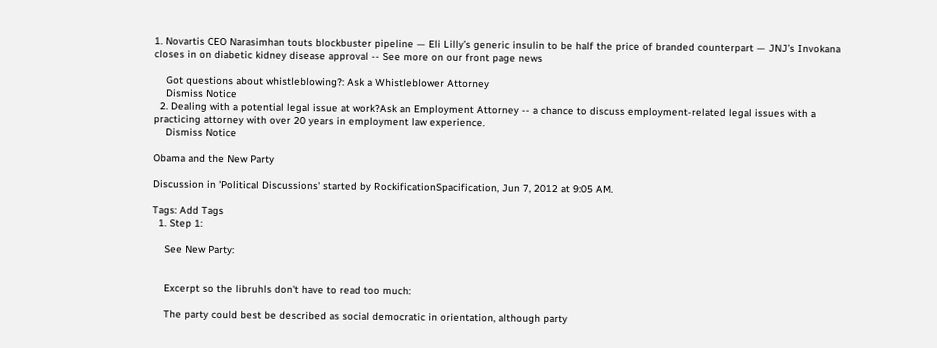1. Novartis CEO Narasimhan touts blockbuster pipeline — Eli Lilly’s generic insulin to be half the price of branded counterpart — JNJ’s Invokana closes in on diabetic kidney disease approval -- See more on our front page news

    Got questions about whistleblowing?: Ask a Whistleblower Attorney
    Dismiss Notice
  2. Dealing with a potential legal issue at work?Ask an Employment Attorney -- a chance to discuss employment-related legal issues with a practicing attorney with over 20 years in employment law experience.
    Dismiss Notice

Obama and the New Party

Discussion in 'Political Discussions' started by RockificationSpacification, Jun 7, 2012 at 9:05 AM.

Tags: Add Tags
  1. Step 1:

    See New Party:


    Excerpt so the libruhls don't have to read too much:

    The party could best be described as social democratic in orientation, although party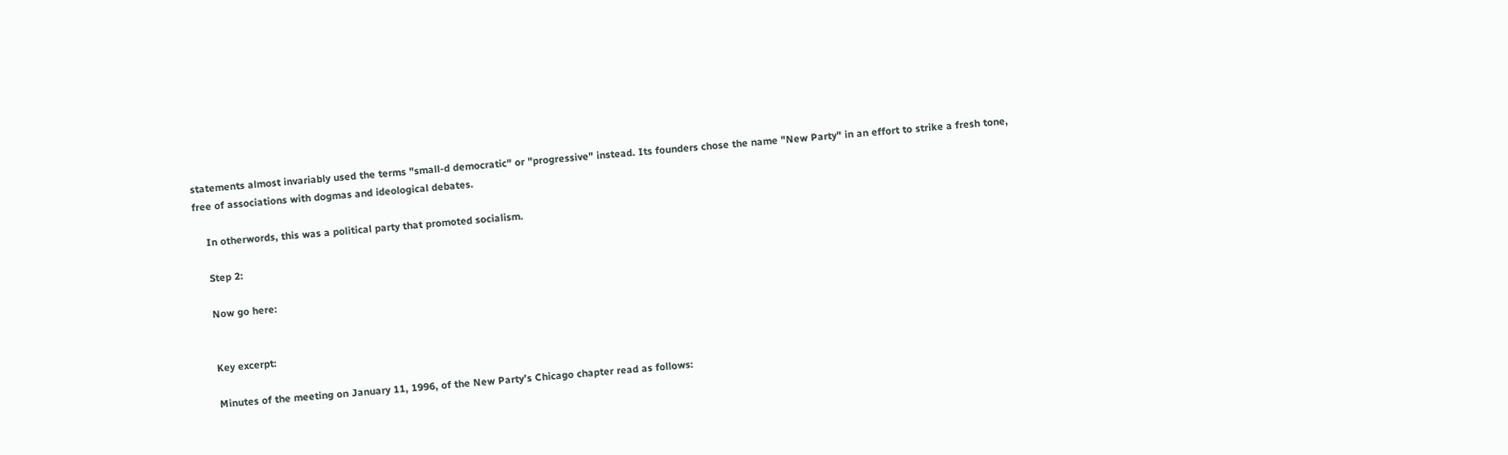statements almost invariably used the terms "small-d democratic" or "progressive" instead. Its founders chose the name "New Party" in an effort to strike a fresh tone, free of associations with dogmas and ideological debates.

    In otherwords, this was a political party that promoted socialism.

    Step 2:

    Now go here:


    Key excerpt:

    Minutes of the meeting on January 11, 1996, of the New Party’s Chicago chapter read as follows: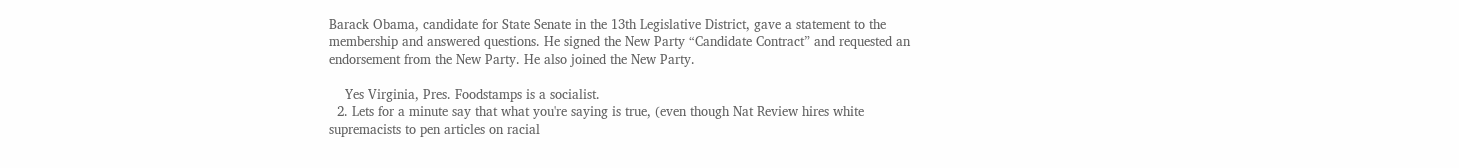Barack Obama, candidate for State Senate in the 13th Legislative District, gave a statement to the membership and answered questions. He signed the New Party “Candidate Contract” and requested an endorsement from the New Party. He also joined the New Party.

    Yes Virginia, Pres. Foodstamps is a socialist.
  2. Lets for a minute say that what you're saying is true, (even though Nat Review hires white supremacists to pen articles on racial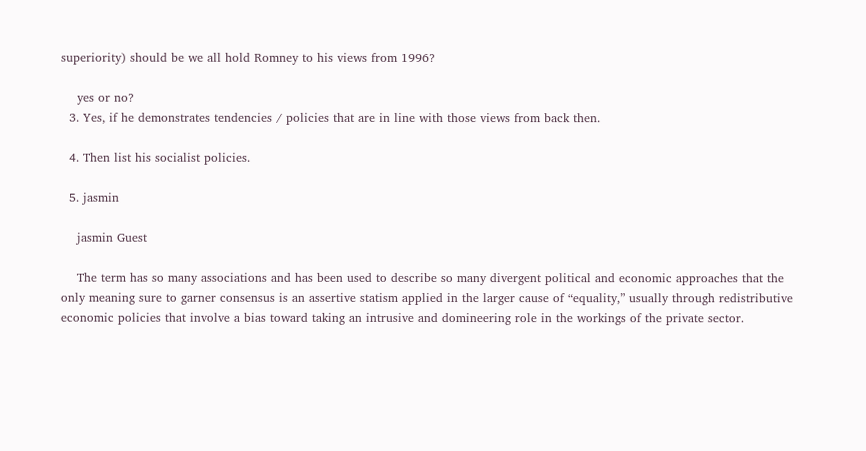superiority) should be we all hold Romney to his views from 1996?

    yes or no?
  3. Yes, if he demonstrates tendencies / policies that are in line with those views from back then.

  4. Then list his socialist policies.

  5. jasmin

    jasmin Guest

    The term has so many associations and has been used to describe so many divergent political and economic approaches that the only meaning sure to garner consensus is an assertive statism applied in the larger cause of “equality,” usually through redistributive economic policies that involve a bias toward taking an intrusive and domineering role in the workings of the private sector.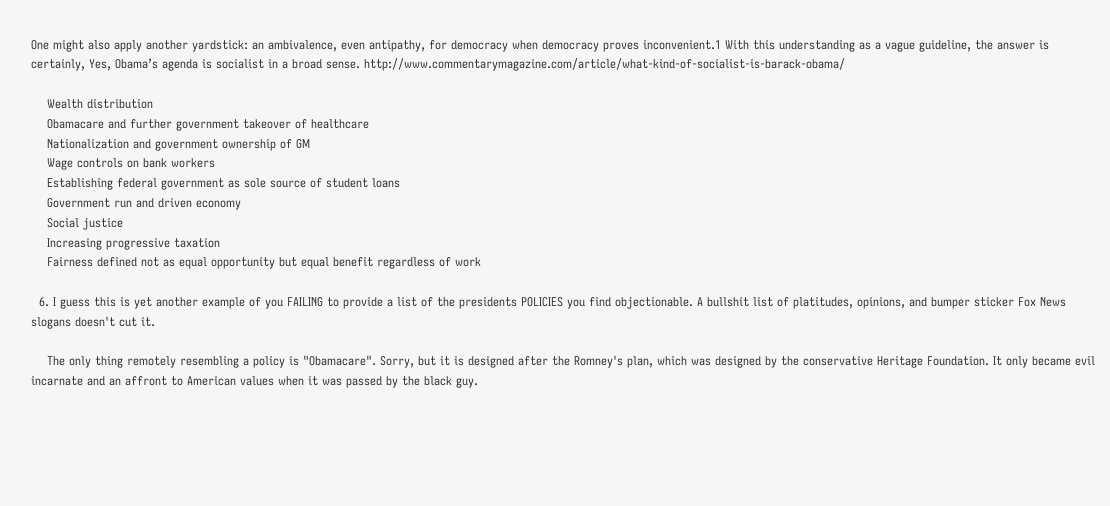One might also apply another yardstick: an ambivalence, even antipathy, for democracy when democracy proves inconvenient.1 With this understanding as a vague guideline, the answer is certainly, Yes, Obama’s agenda is socialist in a broad sense. http://www.commentarymagazine.com/article/what-kind-of-socialist-is-barack-obama/

    Wealth distribution
    Obamacare and further government takeover of healthcare
    Nationalization and government ownership of GM
    Wage controls on bank workers
    Establishing federal government as sole source of student loans
    Government run and driven economy
    Social justice
    Increasing progressive taxation
    Fairness defined not as equal opportunity but equal benefit regardless of work

  6. I guess this is yet another example of you FAILING to provide a list of the presidents POLICIES you find objectionable. A bullshit list of platitudes, opinions, and bumper sticker Fox News slogans doesn't cut it.

    The only thing remotely resembling a policy is "Obamacare". Sorry, but it is designed after the Romney's plan, which was designed by the conservative Heritage Foundation. It only became evil incarnate and an affront to American values when it was passed by the black guy.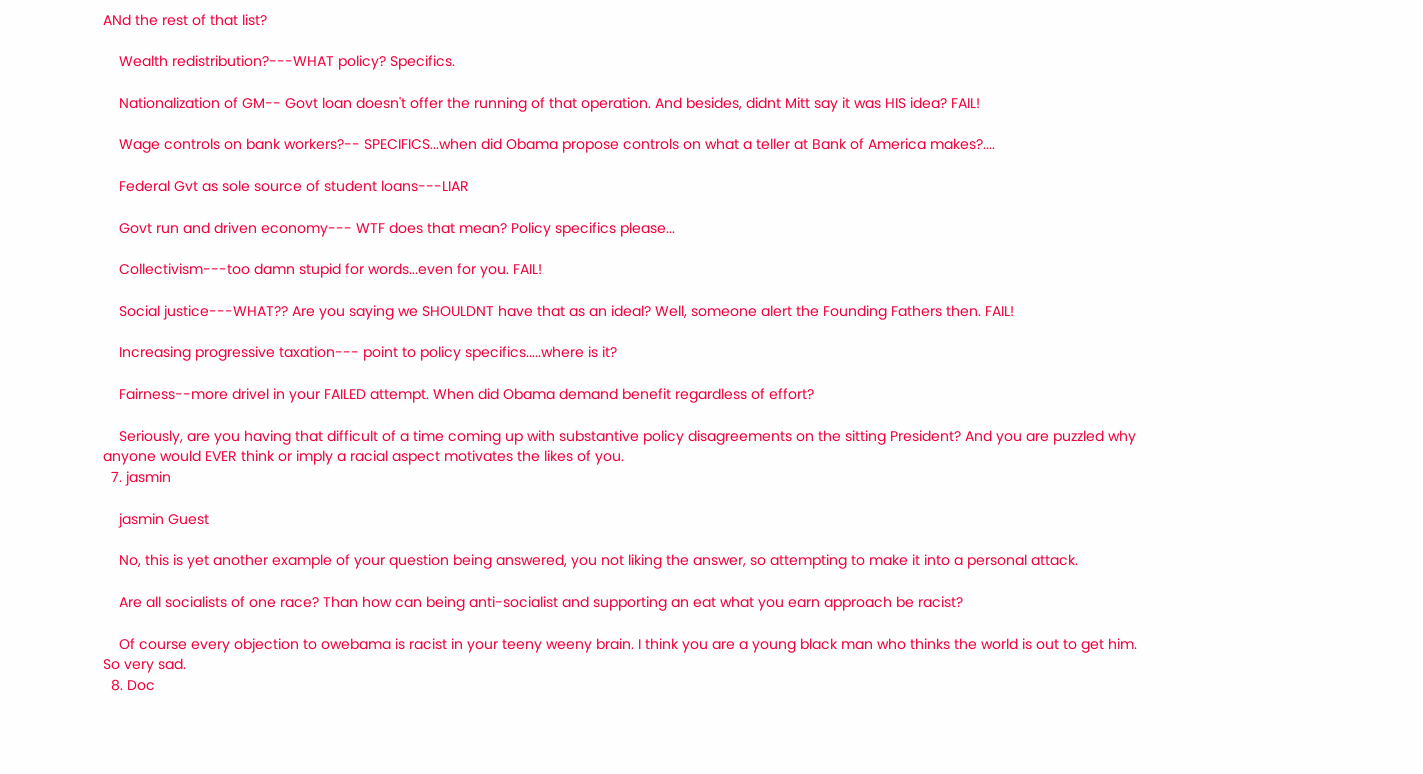ANd the rest of that list?

    Wealth redistribution?---WHAT policy? Specifics.

    Nationalization of GM-- Govt loan doesn't offer the running of that operation. And besides, didnt Mitt say it was HIS idea? FAIL!

    Wage controls on bank workers?-- SPECIFICS...when did Obama propose controls on what a teller at Bank of America makes?....

    Federal Gvt as sole source of student loans---LIAR

    Govt run and driven economy--- WTF does that mean? Policy specifics please...

    Collectivism---too damn stupid for words...even for you. FAIL!

    Social justice---WHAT?? Are you saying we SHOULDNT have that as an ideal? Well, someone alert the Founding Fathers then. FAIL!

    Increasing progressive taxation--- point to policy specifics.....where is it?

    Fairness--more drivel in your FAILED attempt. When did Obama demand benefit regardless of effort?

    Seriously, are you having that difficult of a time coming up with substantive policy disagreements on the sitting President? And you are puzzled why anyone would EVER think or imply a racial aspect motivates the likes of you.
  7. jasmin

    jasmin Guest

    No, this is yet another example of your question being answered, you not liking the answer, so attempting to make it into a personal attack.

    Are all socialists of one race? Than how can being anti-socialist and supporting an eat what you earn approach be racist?

    Of course every objection to owebama is racist in your teeny weeny brain. I think you are a young black man who thinks the world is out to get him. So very sad.
  8. Doc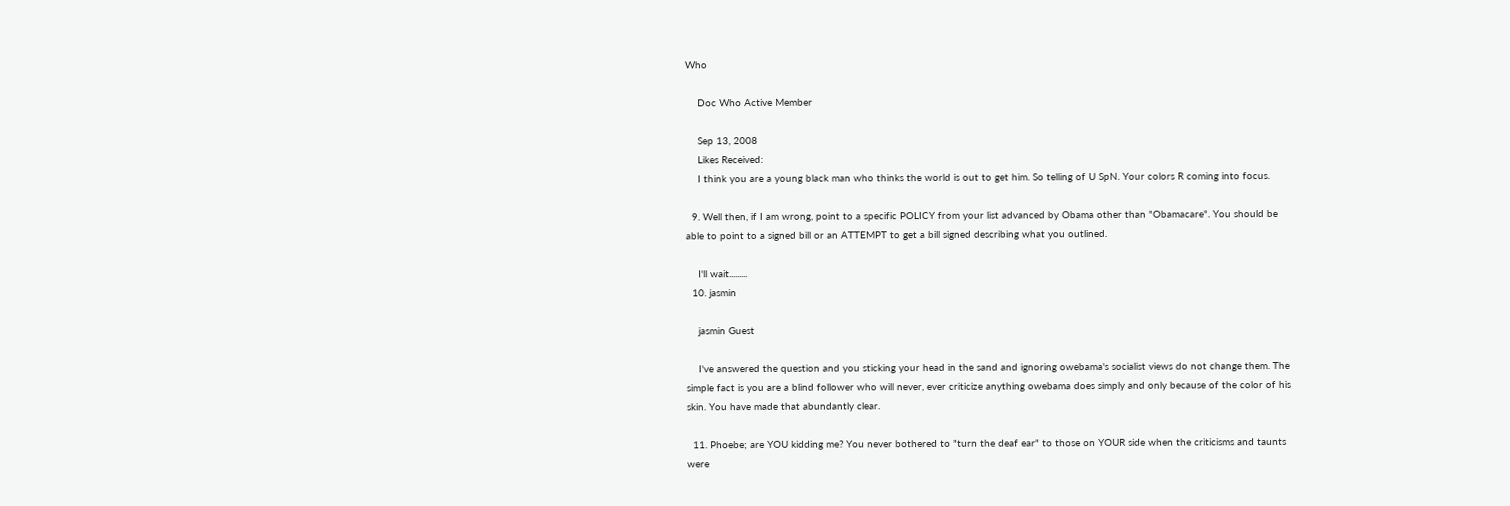Who

    Doc Who Active Member

    Sep 13, 2008
    Likes Received:
    I think you are a young black man who thinks the world is out to get him. So telling of U SpN. Your colors R coming into focus.

  9. Well then, if I am wrong, point to a specific POLICY from your list advanced by Obama other than "Obamacare". You should be able to point to a signed bill or an ATTEMPT to get a bill signed describing what you outlined.

    I'll wait.........
  10. jasmin

    jasmin Guest

    I've answered the question and you sticking your head in the sand and ignoring owebama's socialist views do not change them. The simple fact is you are a blind follower who will never, ever criticize anything owebama does simply and only because of the color of his skin. You have made that abundantly clear.

  11. Phoebe; are YOU kidding me? You never bothered to "turn the deaf ear" to those on YOUR side when the criticisms and taunts were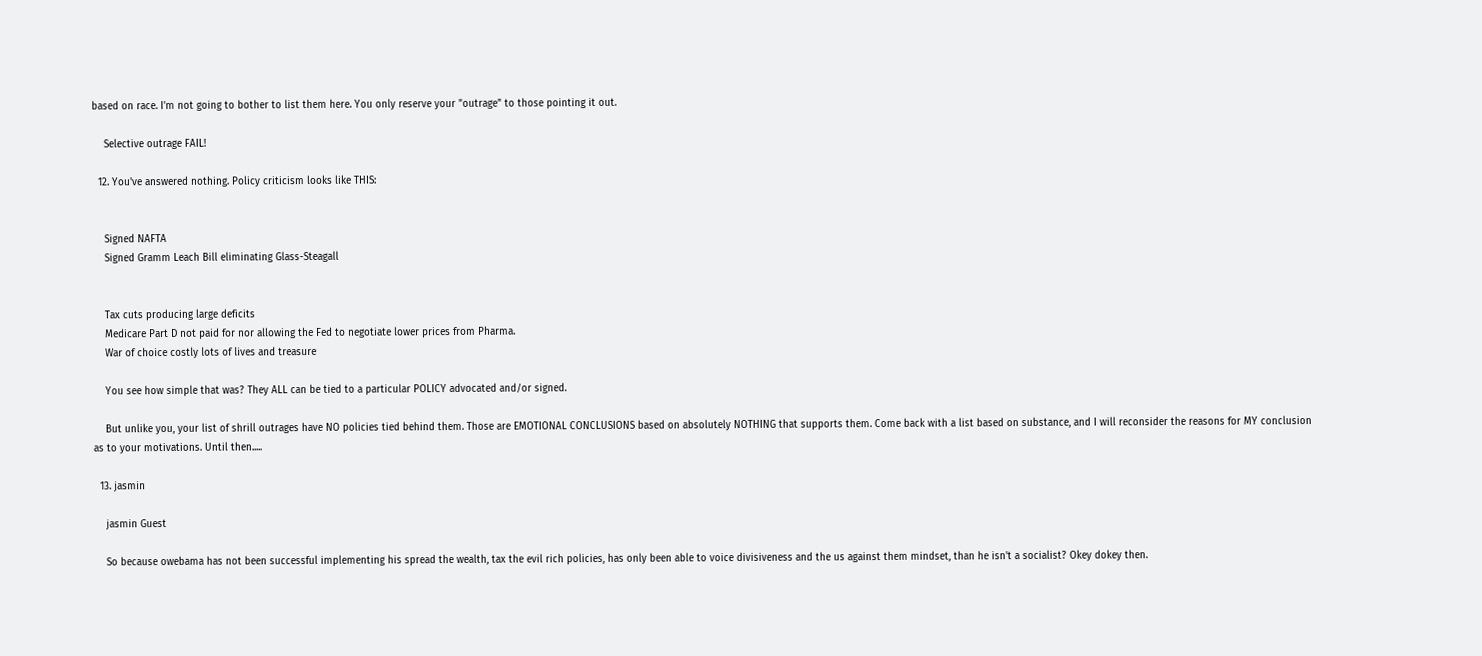based on race. I'm not going to bother to list them here. You only reserve your "outrage" to those pointing it out.

    Selective outrage FAIL!

  12. You've answered nothing. Policy criticism looks like THIS:


    Signed NAFTA
    Signed Gramm Leach Bill eliminating Glass-Steagall


    Tax cuts producing large deficits
    Medicare Part D not paid for nor allowing the Fed to negotiate lower prices from Pharma.
    War of choice costly lots of lives and treasure

    You see how simple that was? They ALL can be tied to a particular POLICY advocated and/or signed.

    But unlike you, your list of shrill outrages have NO policies tied behind them. Those are EMOTIONAL CONCLUSIONS based on absolutely NOTHING that supports them. Come back with a list based on substance, and I will reconsider the reasons for MY conclusion as to your motivations. Until then.....

  13. jasmin

    jasmin Guest

    So because owebama has not been successful implementing his spread the wealth, tax the evil rich policies, has only been able to voice divisiveness and the us against them mindset, than he isn't a socialist? Okey dokey then.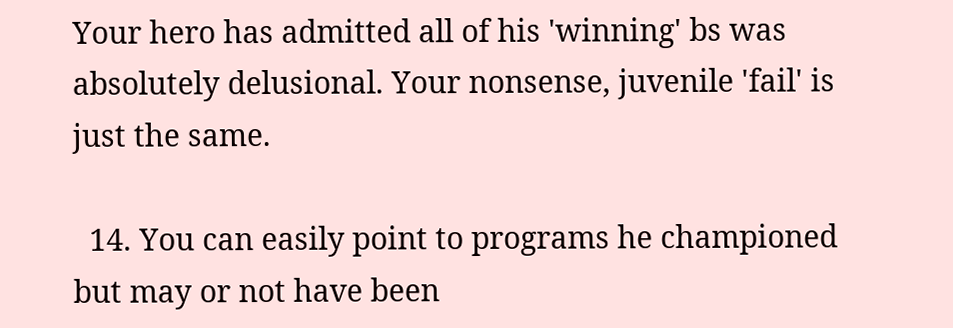Your hero has admitted all of his 'winning' bs was absolutely delusional. Your nonsense, juvenile 'fail' is just the same.

  14. You can easily point to programs he championed but may or not have been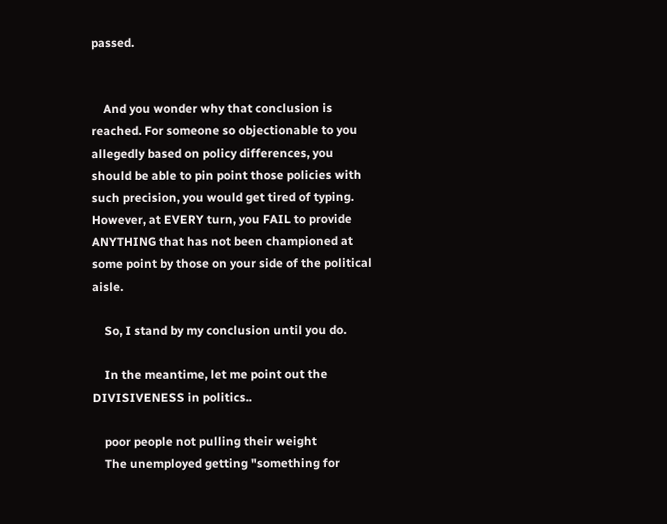passed.


    And you wonder why that conclusion is reached. For someone so objectionable to you allegedly based on policy differences, you should be able to pin point those policies with such precision, you would get tired of typing. However, at EVERY turn, you FAIL to provide ANYTHING that has not been championed at some point by those on your side of the political aisle.

    So, I stand by my conclusion until you do.

    In the meantime, let me point out the DIVISIVENESS in politics..

    poor people not pulling their weight
    The unemployed getting "something for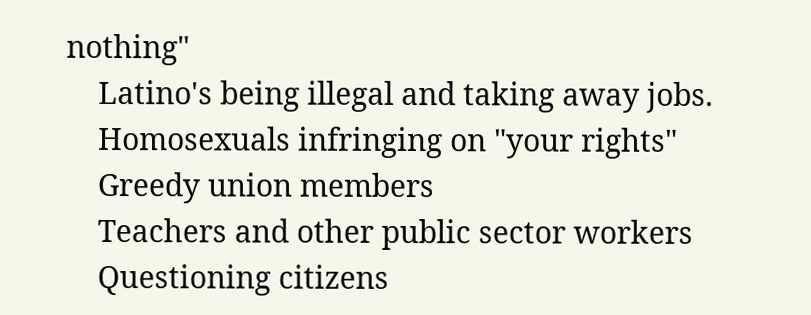nothing"
    Latino's being illegal and taking away jobs.
    Homosexuals infringing on "your rights"
    Greedy union members
    Teachers and other public sector workers
    Questioning citizens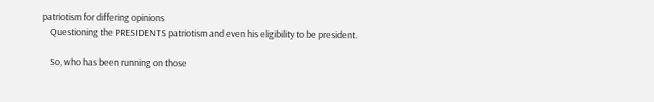patriotism for differing opinions
    Questioning the PRESIDENTS patriotism and even his eligibility to be president.

    So, who has been running on those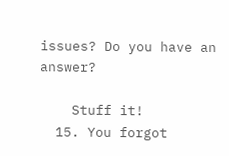issues? Do you have an answer?

    Stuff it!
  15. You forgot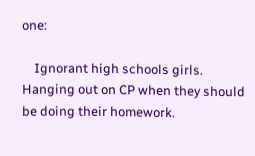one:

    Ignorant high schools girls. Hanging out on CP when they should be doing their homework.